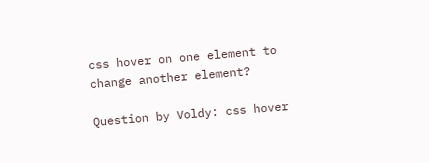css hover on one element to change another element?

Question by Voldy: css hover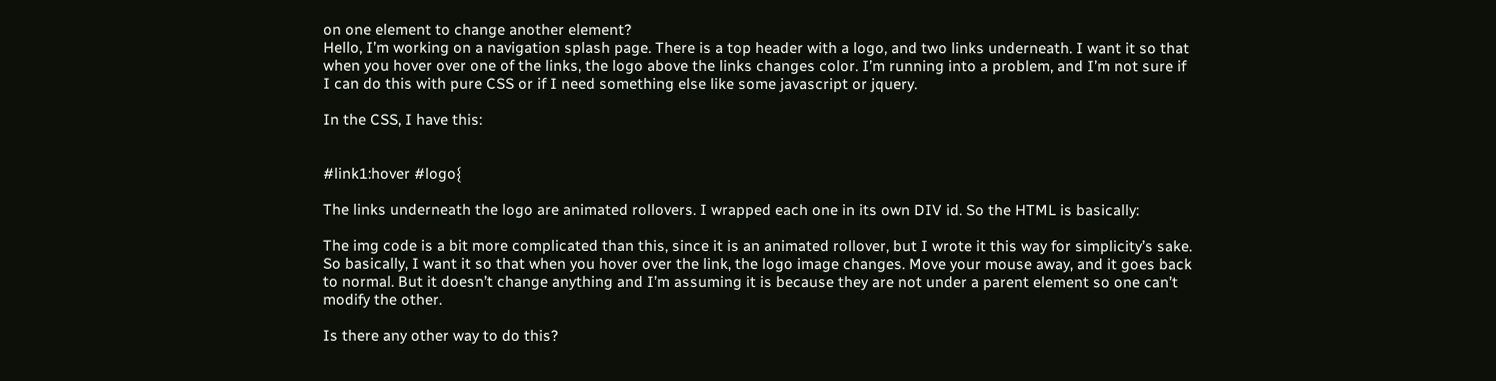on one element to change another element?
Hello, I’m working on a navigation splash page. There is a top header with a logo, and two links underneath. I want it so that when you hover over one of the links, the logo above the links changes color. I’m running into a problem, and I’m not sure if I can do this with pure CSS or if I need something else like some javascript or jquery.

In the CSS, I have this:


#link1:hover #logo{

The links underneath the logo are animated rollovers. I wrapped each one in its own DIV id. So the HTML is basically:

The img code is a bit more complicated than this, since it is an animated rollover, but I wrote it this way for simplicity’s sake. So basically, I want it so that when you hover over the link, the logo image changes. Move your mouse away, and it goes back to normal. But it doesn’t change anything and I’m assuming it is because they are not under a parent element so one can’t modify the other.

Is there any other way to do this?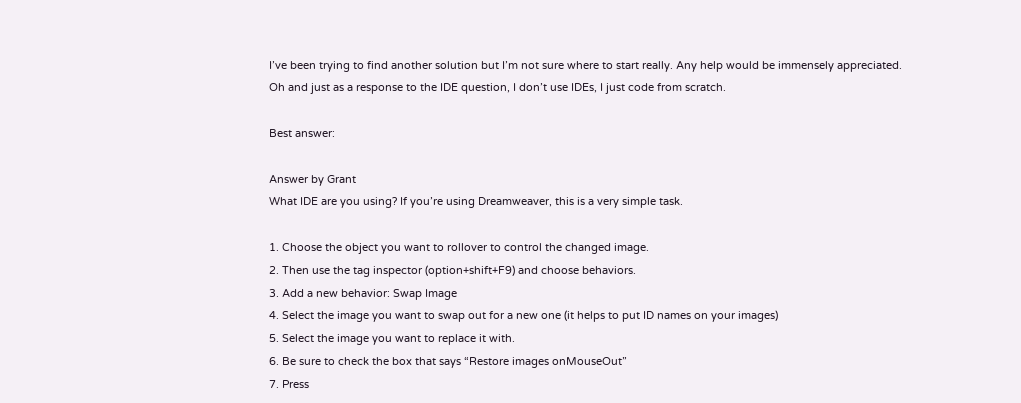I’ve been trying to find another solution but I’m not sure where to start really. Any help would be immensely appreciated.
Oh and just as a response to the IDE question, I don’t use IDEs, I just code from scratch.

Best answer:

Answer by Grant
What IDE are you using? If you’re using Dreamweaver, this is a very simple task.

1. Choose the object you want to rollover to control the changed image.
2. Then use the tag inspector (option+shift+F9) and choose behaviors.
3. Add a new behavior: Swap Image
4. Select the image you want to swap out for a new one (it helps to put ID names on your images)
5. Select the image you want to replace it with.
6. Be sure to check the box that says “Restore images onMouseOut”
7. Press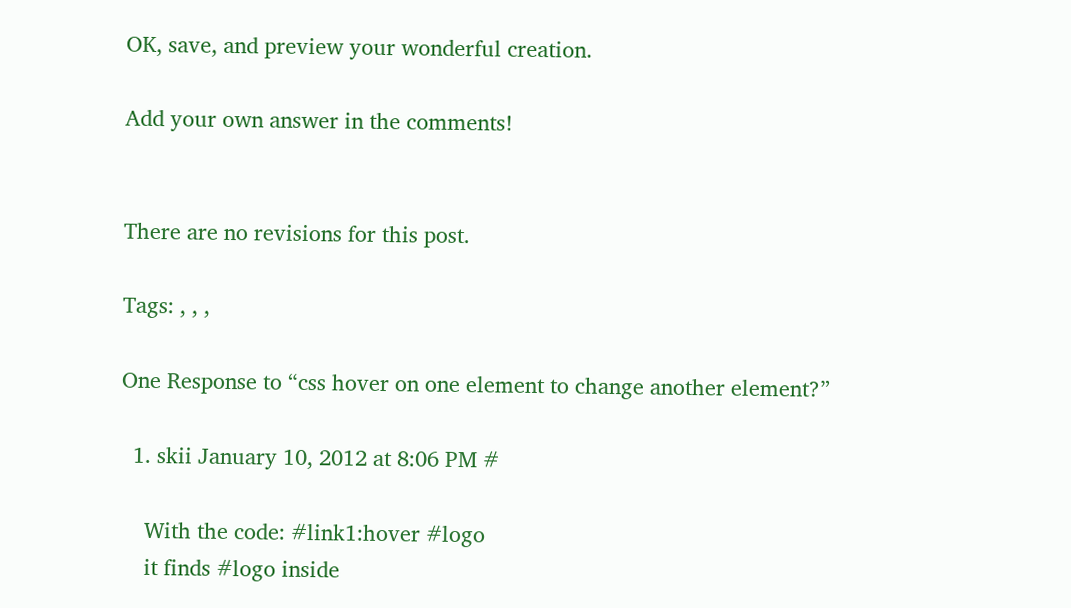OK, save, and preview your wonderful creation.

Add your own answer in the comments!


There are no revisions for this post.

Tags: , , ,

One Response to “css hover on one element to change another element?”

  1. skii January 10, 2012 at 8:06 PM #

    With the code: #link1:hover #logo
    it finds #logo inside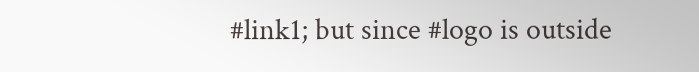#link1; but since #logo is outside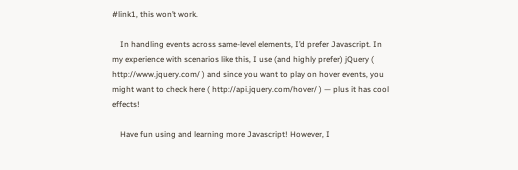#link1, this won’t work.

    In handling events across same-level elements, I’d prefer Javascript. In my experience with scenarios like this, I use (and highly prefer) jQuery ( http://www.jquery.com/ ) and since you want to play on hover events, you might want to check here ( http://api.jquery.com/hover/ ) — plus it has cool effects!

    Have fun using and learning more Javascript! However, I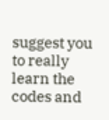suggest you to really learn the codes and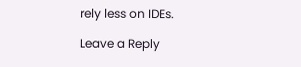rely less on IDEs.

Leave a Reply